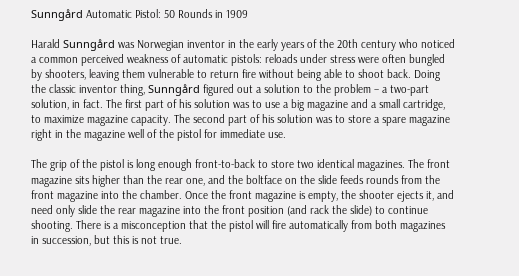Sunngård Automatic Pistol: 50 Rounds in 1909

Harald Sunngård was Norwegian inventor in the early years of the 20th century who noticed a common perceived weakness of automatic pistols: reloads under stress were often bungled by shooters, leaving them vulnerable to return fire without being able to shoot back. Doing the classic inventor thing, Sunngård figured out a solution to the problem – a two-part solution, in fact. The first part of his solution was to use a big magazine and a small cartridge, to maximize magazine capacity. The second part of his solution was to store a spare magazine right in the magazine well of the pistol for immediate use.

The grip of the pistol is long enough front-to-back to store two identical magazines. The front magazine sits higher than the rear one, and the boltface on the slide feeds rounds from the front magazine into the chamber. Once the front magazine is empty, the shooter ejects it, and need only slide the rear magazine into the front position (and rack the slide) to continue shooting. There is a misconception that the pistol will fire automatically from both magazines in succession, but this is not true.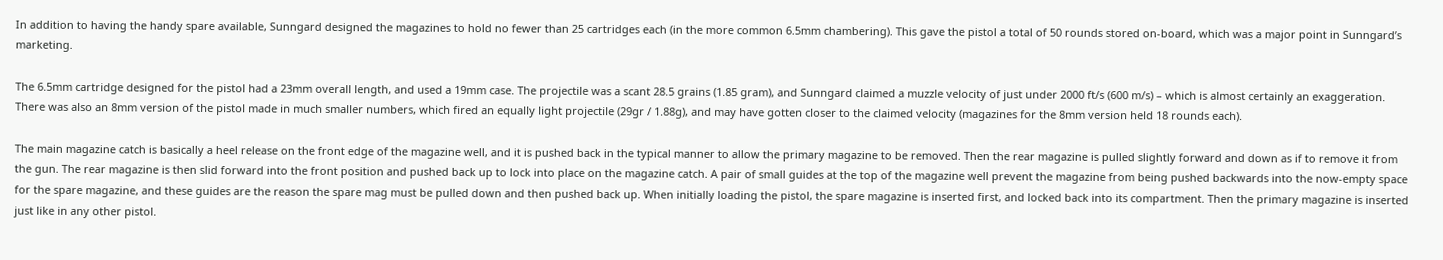In addition to having the handy spare available, Sunngard designed the magazines to hold no fewer than 25 cartridges each (in the more common 6.5mm chambering). This gave the pistol a total of 50 rounds stored on-board, which was a major point in Sunngard’s marketing.

The 6.5mm cartridge designed for the pistol had a 23mm overall length, and used a 19mm case. The projectile was a scant 28.5 grains (1.85 gram), and Sunngard claimed a muzzle velocity of just under 2000 ft/s (600 m/s) – which is almost certainly an exaggeration. There was also an 8mm version of the pistol made in much smaller numbers, which fired an equally light projectile (29gr / 1.88g), and may have gotten closer to the claimed velocity (magazines for the 8mm version held 18 rounds each).

The main magazine catch is basically a heel release on the front edge of the magazine well, and it is pushed back in the typical manner to allow the primary magazine to be removed. Then the rear magazine is pulled slightly forward and down as if to remove it from the gun. The rear magazine is then slid forward into the front position and pushed back up to lock into place on the magazine catch. A pair of small guides at the top of the magazine well prevent the magazine from being pushed backwards into the now-empty space for the spare magazine, and these guides are the reason the spare mag must be pulled down and then pushed back up. When initially loading the pistol, the spare magazine is inserted first, and locked back into its compartment. Then the primary magazine is inserted just like in any other pistol.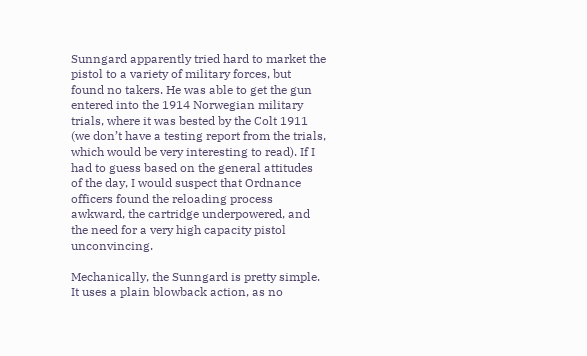Sunngard apparently tried hard to market the pistol to a variety of military forces, but found no takers. He was able to get the gun entered into the 1914 Norwegian military trials, where it was bested by the Colt 1911 (we don’t have a testing report from the trials, which would be very interesting to read). If I had to guess based on the general attitudes of the day, I would suspect that Ordnance officers found the reloading process awkward, the cartridge underpowered, and the need for a very high capacity pistol unconvincing.

Mechanically, the Sunngard is pretty simple. It uses a plain blowback action, as no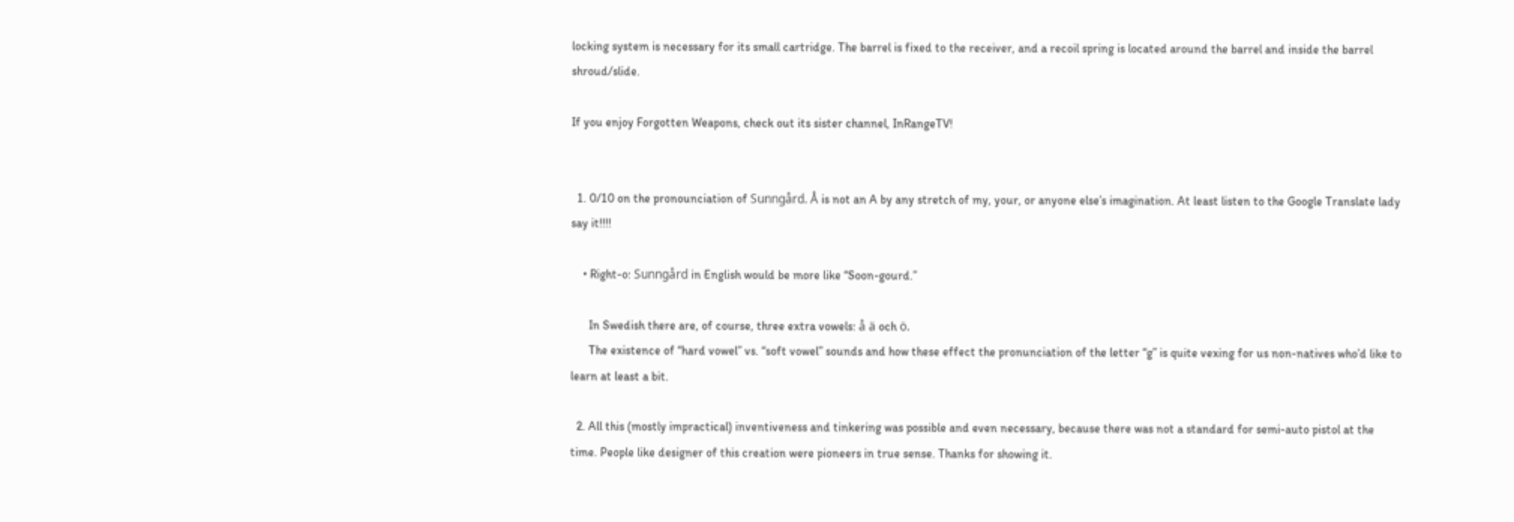locking system is necessary for its small cartridge. The barrel is fixed to the receiver, and a recoil spring is located around the barrel and inside the barrel shroud/slide.

If you enjoy Forgotten Weapons, check out its sister channel, InRangeTV!


  1. 0/10 on the pronounciation of Sunngård. Å is not an A by any stretch of my, your, or anyone else’s imagination. At least listen to the Google Translate lady say it!!!!

    • Right-o: Sunngård in English would be more like “Soon-gourd.”

      In Swedish there are, of course, three extra vowels: å ä och ö.
      The existence of “hard vowel” vs. “soft vowel” sounds and how these effect the pronunciation of the letter “g” is quite vexing for us non-natives who’d like to learn at least a bit.

  2. All this (mostly impractical) inventiveness and tinkering was possible and even necessary, because there was not a standard for semi-auto pistol at the time. People like designer of this creation were pioneers in true sense. Thanks for showing it.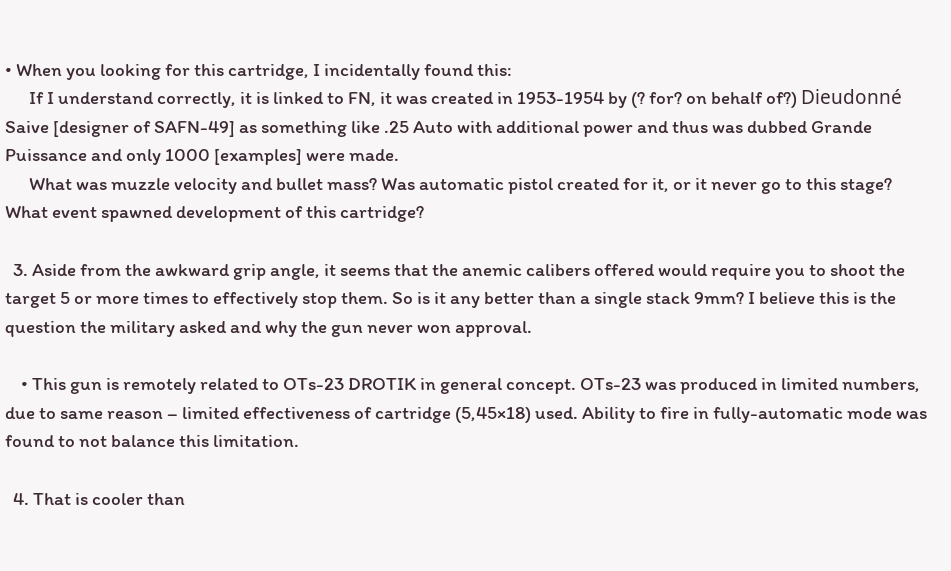• When you looking for this cartridge, I incidentally found this:
      If I understand correctly, it is linked to FN, it was created in 1953-1954 by (? for? on behalf of?) Dieudonné Saive [designer of SAFN-49] as something like .25 Auto with additional power and thus was dubbed Grande Puissance and only 1000 [examples] were made.
      What was muzzle velocity and bullet mass? Was automatic pistol created for it, or it never go to this stage? What event spawned development of this cartridge?

  3. Aside from the awkward grip angle, it seems that the anemic calibers offered would require you to shoot the target 5 or more times to effectively stop them. So is it any better than a single stack 9mm? I believe this is the question the military asked and why the gun never won approval.

    • This gun is remotely related to OTs-23 DROTIK in general concept. OTs-23 was produced in limited numbers, due to same reason – limited effectiveness of cartridge (5,45×18) used. Ability to fire in fully-automatic mode was found to not balance this limitation.

  4. That is cooler than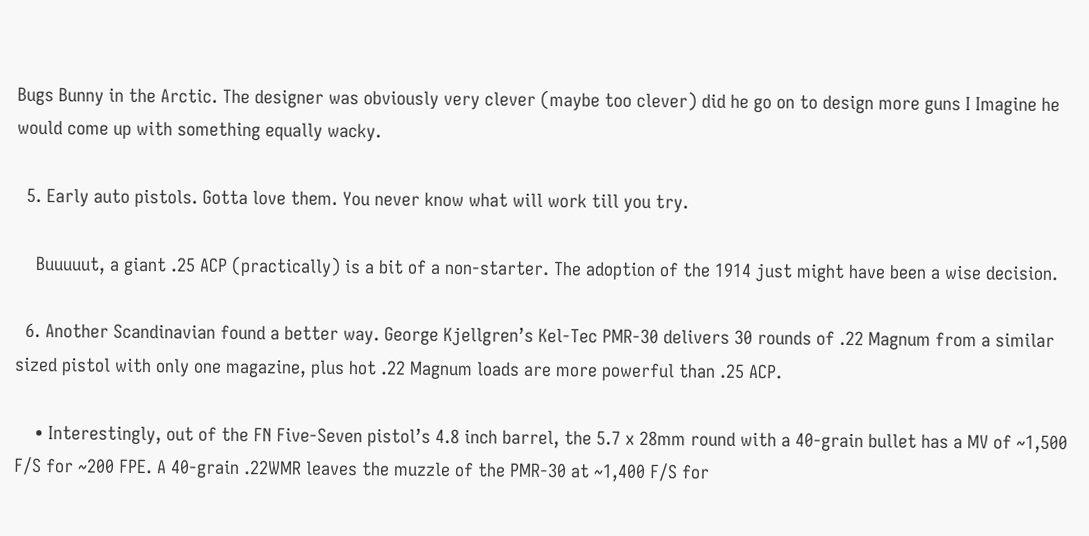Bugs Bunny in the Arctic. The designer was obviously very clever (maybe too clever) did he go on to design more guns I Imagine he would come up with something equally wacky.

  5. Early auto pistols. Gotta love them. You never know what will work till you try.

    Buuuuut, a giant .25 ACP (practically) is a bit of a non-starter. The adoption of the 1914 just might have been a wise decision.

  6. Another Scandinavian found a better way. George Kjellgren’s Kel-Tec PMR-30 delivers 30 rounds of .22 Magnum from a similar sized pistol with only one magazine, plus hot .22 Magnum loads are more powerful than .25 ACP.

    • Interestingly, out of the FN Five-Seven pistol’s 4.8 inch barrel, the 5.7 x 28mm round with a 40-grain bullet has a MV of ~1,500 F/S for ~200 FPE. A 40-grain .22WMR leaves the muzzle of the PMR-30 at ~1,400 F/S for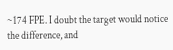~174 FPE. I doubt the target would notice the difference, and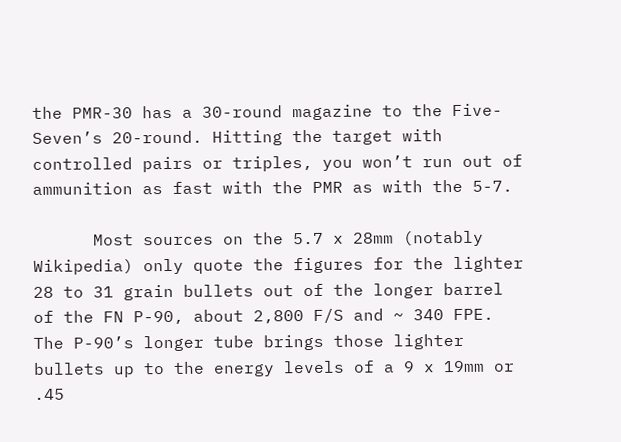the PMR-30 has a 30-round magazine to the Five-Seven’s 20-round. Hitting the target with controlled pairs or triples, you won’t run out of ammunition as fast with the PMR as with the 5-7.

      Most sources on the 5.7 x 28mm (notably Wikipedia) only quote the figures for the lighter 28 to 31 grain bullets out of the longer barrel of the FN P-90, about 2,800 F/S and ~ 340 FPE. The P-90’s longer tube brings those lighter bullets up to the energy levels of a 9 x 19mm or .45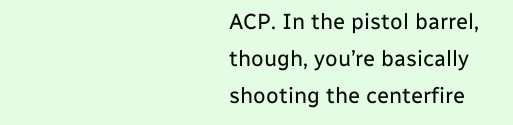ACP. In the pistol barrel, though, you’re basically shooting the centerfire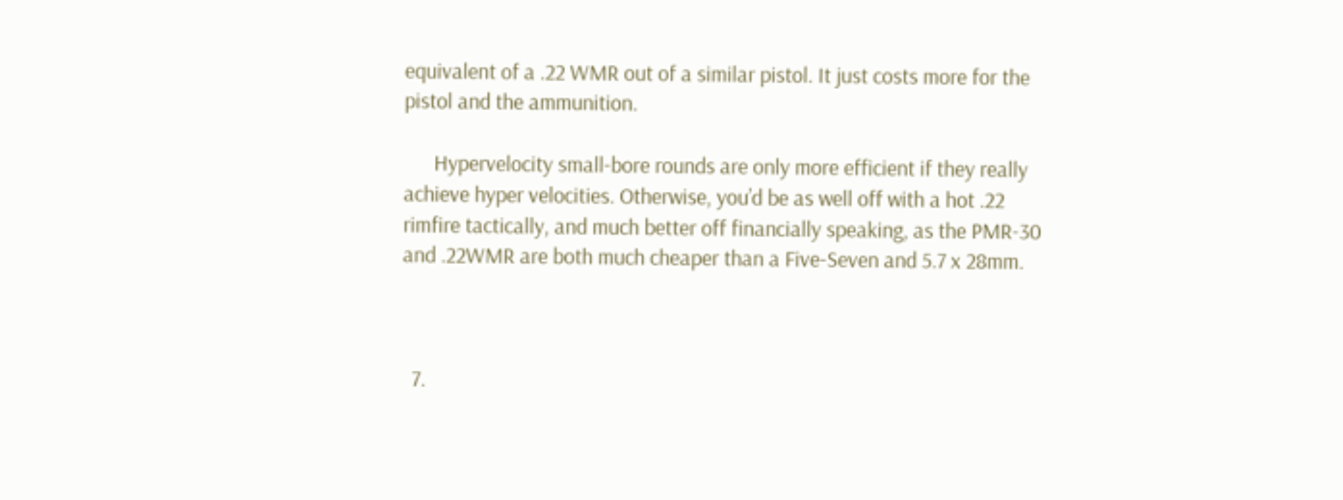equivalent of a .22 WMR out of a similar pistol. It just costs more for the pistol and the ammunition.

      Hypervelocity small-bore rounds are only more efficient if they really achieve hyper velocities. Otherwise, you’d be as well off with a hot .22 rimfire tactically, and much better off financially speaking, as the PMR-30 and .22WMR are both much cheaper than a Five-Seven and 5.7 x 28mm.



  7.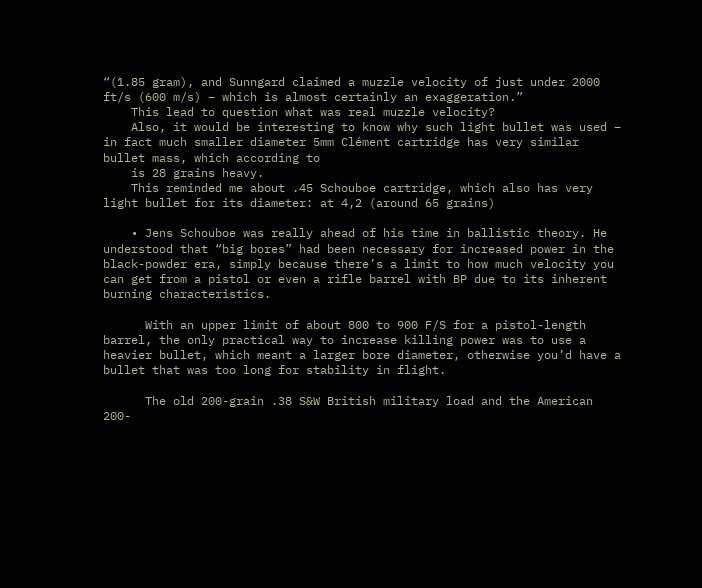“(1.85 gram), and Sunngard claimed a muzzle velocity of just under 2000 ft/s (600 m/s) – which is almost certainly an exaggeration.”
    This lead to question what was real muzzle velocity?
    Also, it would be interesting to know why such light bullet was used – in fact much smaller diameter 5mm Clément cartridge has very similar bullet mass, which according to
    is 28 grains heavy.
    This reminded me about .45 Schouboe cartridge, which also has very light bullet for its diameter: at 4,2 (around 65 grains)

    • Jens Schouboe was really ahead of his time in ballistic theory. He understood that “big bores” had been necessary for increased power in the black-powder era, simply because there’s a limit to how much velocity you can get from a pistol or even a rifle barrel with BP due to its inherent burning characteristics.

      With an upper limit of about 800 to 900 F/S for a pistol-length barrel, the only practical way to increase killing power was to use a heavier bullet, which meant a larger bore diameter, otherwise you’d have a bullet that was too long for stability in flight.

      The old 200-grain .38 S&W British military load and the American 200-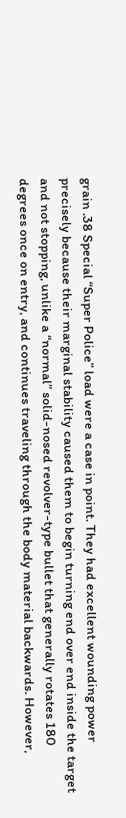grain .38 Special “Super Police” load were a case in point. They had excellent wounding power precisely because their marginal stability caused them to begin turning end over end inside the target and not stopping, unlike a “normal” solid-nosed revolver-type bullet that generally rotates 180 degrees once on entry, and continues traveling through the body material backwards. However,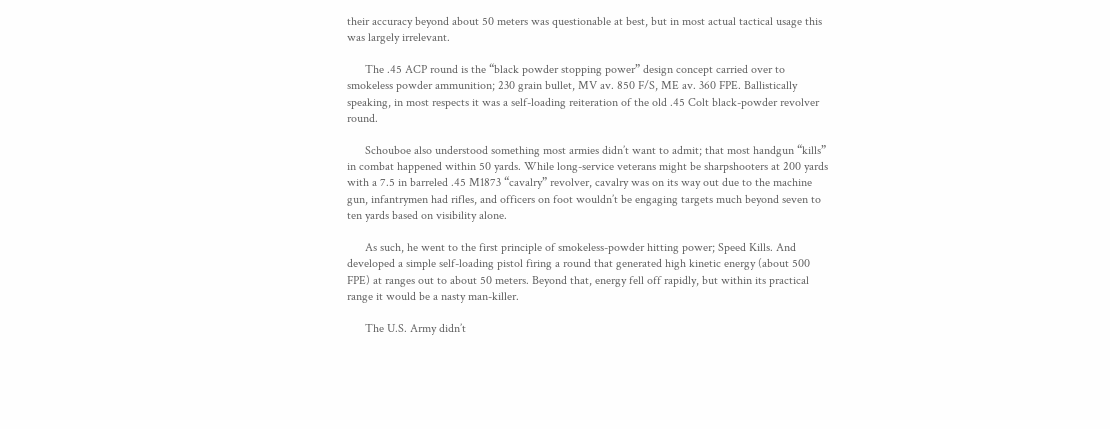their accuracy beyond about 50 meters was questionable at best, but in most actual tactical usage this was largely irrelevant.

      The .45 ACP round is the “black powder stopping power” design concept carried over to smokeless powder ammunition; 230 grain bullet, MV av. 850 F/S, ME av. 360 FPE. Ballistically speaking, in most respects it was a self-loading reiteration of the old .45 Colt black-powder revolver round.

      Schouboe also understood something most armies didn’t want to admit; that most handgun “kills” in combat happened within 50 yards. While long-service veterans might be sharpshooters at 200 yards with a 7.5 in barreled .45 M1873 “cavalry” revolver, cavalry was on its way out due to the machine gun, infantrymen had rifles, and officers on foot wouldn’t be engaging targets much beyond seven to ten yards based on visibility alone.

      As such, he went to the first principle of smokeless-powder hitting power; Speed Kills. And developed a simple self-loading pistol firing a round that generated high kinetic energy (about 500 FPE) at ranges out to about 50 meters. Beyond that, energy fell off rapidly, but within its practical range it would be a nasty man-killer.

      The U.S. Army didn’t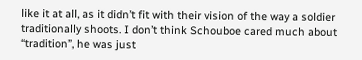like it at all, as it didn’t fit with their vision of the way a soldier traditionally shoots. I don’t think Schouboe cared much about “tradition”, he was just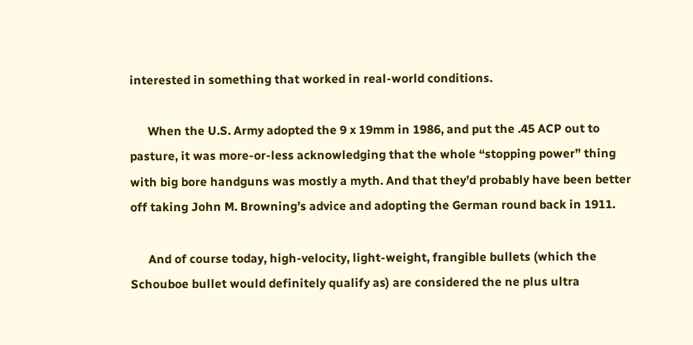interested in something that worked in real-world conditions.

      When the U.S. Army adopted the 9 x 19mm in 1986, and put the .45 ACP out to pasture, it was more-or-less acknowledging that the whole “stopping power” thing with big bore handguns was mostly a myth. And that they’d probably have been better off taking John M. Browning’s advice and adopting the German round back in 1911.

      And of course today, high-velocity, light-weight, frangible bullets (which the Schouboe bullet would definitely qualify as) are considered the ne plus ultra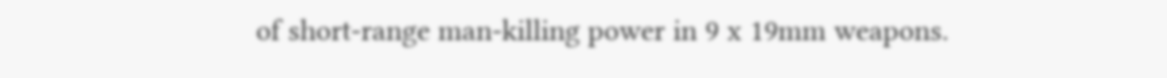of short-range man-killing power in 9 x 19mm weapons.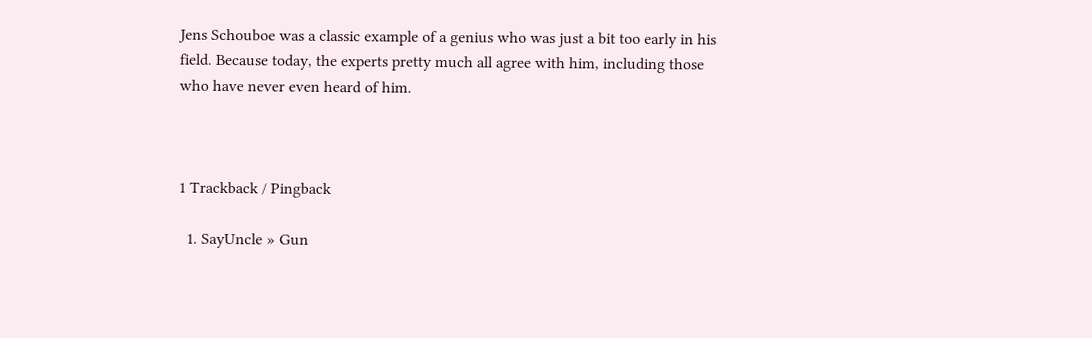Jens Schouboe was a classic example of a genius who was just a bit too early in his field. Because today, the experts pretty much all agree with him, including those who have never even heard of him.



1 Trackback / Pingback

  1. SayUncle » Gun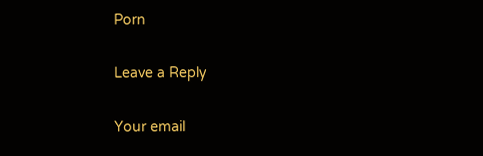Porn

Leave a Reply

Your email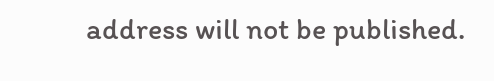address will not be published.